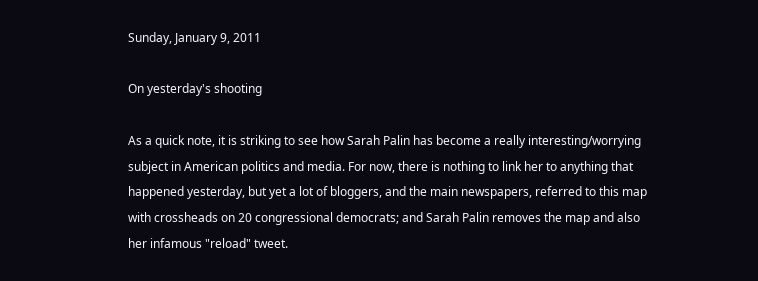Sunday, January 9, 2011

On yesterday's shooting

As a quick note, it is striking to see how Sarah Palin has become a really interesting/worrying subject in American politics and media. For now, there is nothing to link her to anything that happened yesterday, but yet a lot of bloggers, and the main newspapers, referred to this map with crossheads on 20 congressional democrats; and Sarah Palin removes the map and also her infamous "reload" tweet.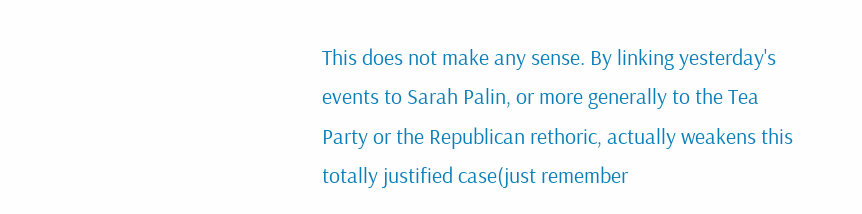This does not make any sense. By linking yesterday's events to Sarah Palin, or more generally to the Tea Party or the Republican rethoric, actually weakens this totally justified case(just remember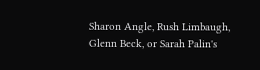Sharon Angle, Rush Limbaugh, Glenn Beck, or Sarah Palin's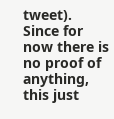tweet). Since for now there is no proof of anything, this just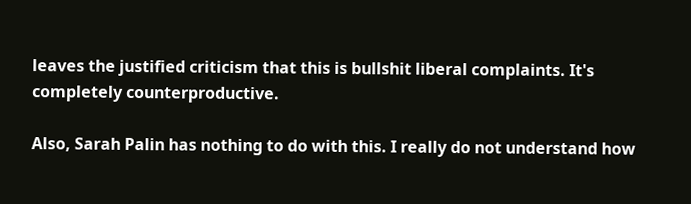leaves the justified criticism that this is bullshit liberal complaints. It's completely counterproductive.

Also, Sarah Palin has nothing to do with this. I really do not understand how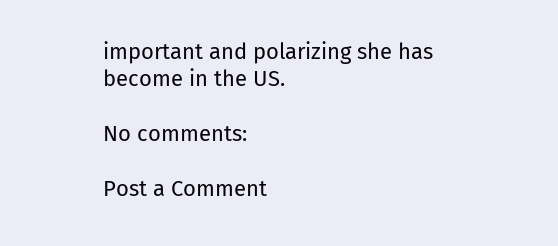important and polarizing she has become in the US.

No comments:

Post a Comment